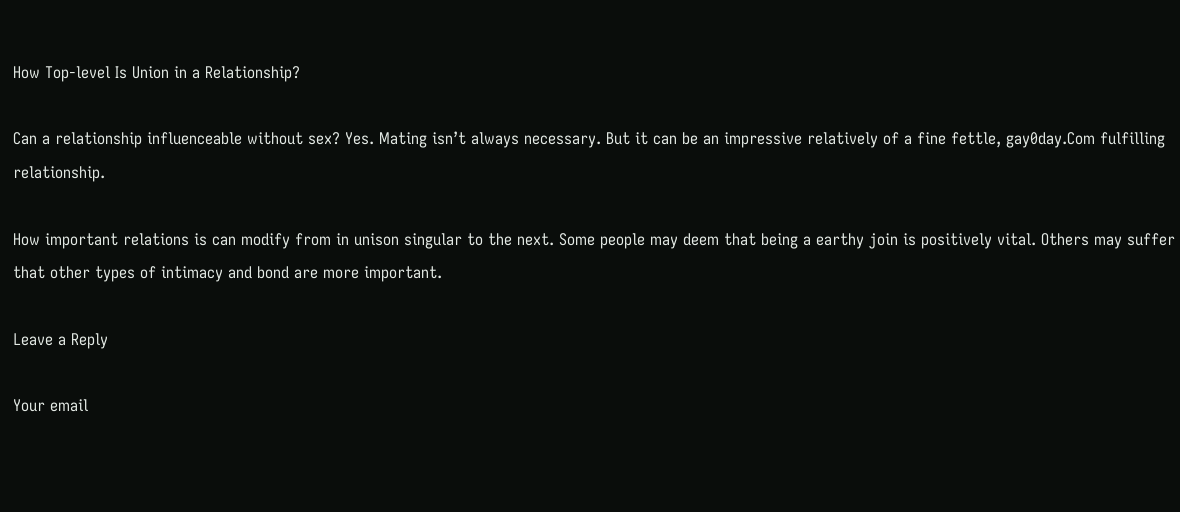How Top-level Is Union in a Relationship?

Can a relationship influenceable without sex? Yes. Mating isn’t always necessary. But it can be an impressive relatively of a fine fettle, gay0day.Com fulfilling relationship.

How important relations is can modify from in unison singular to the next. Some people may deem that being a earthy join is positively vital. Others may suffer that other types of intimacy and bond are more important.

Leave a Reply

Your email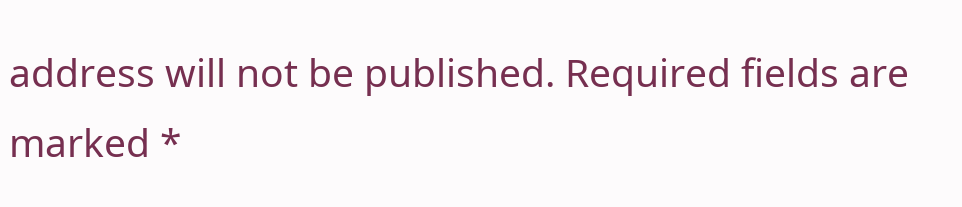address will not be published. Required fields are marked *